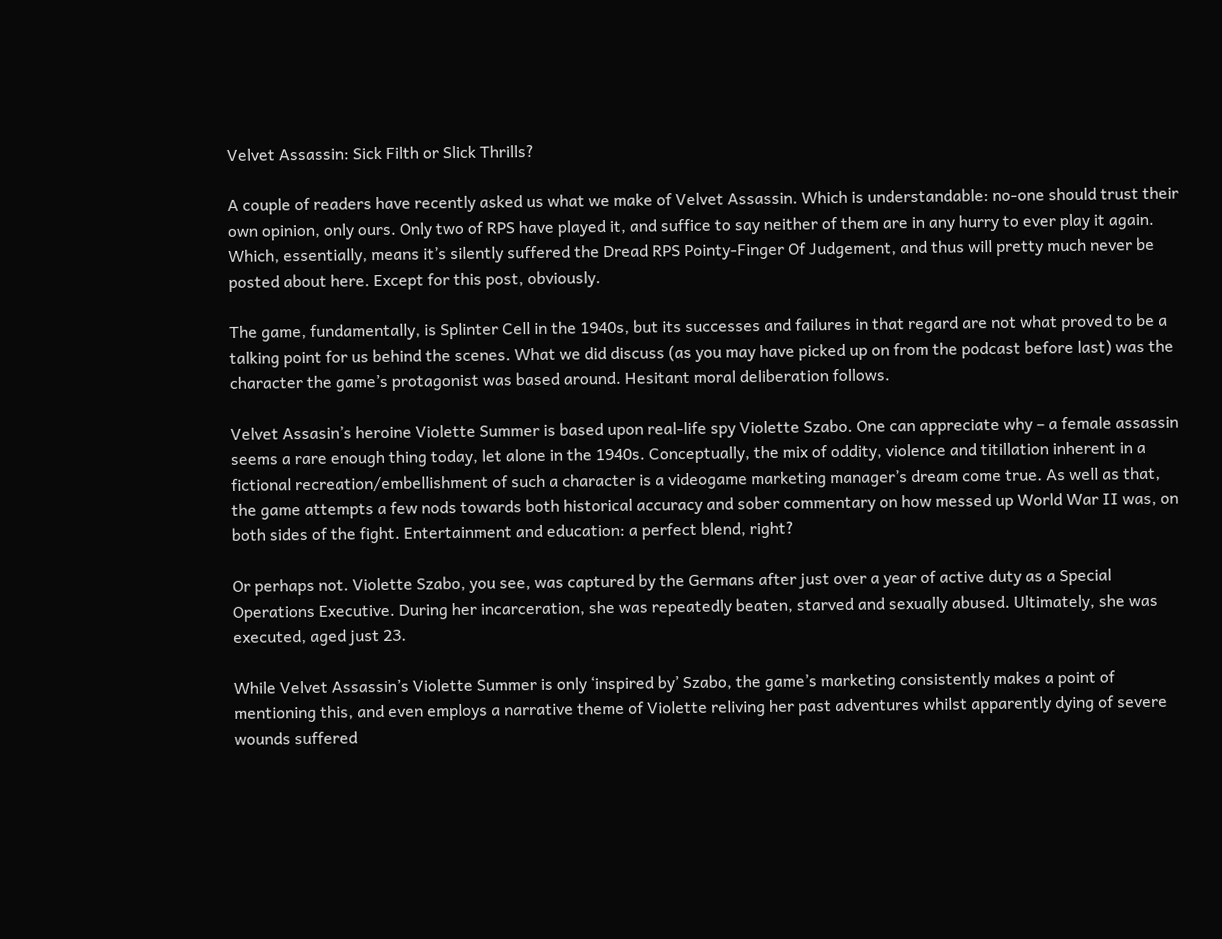Velvet Assassin: Sick Filth or Slick Thrills?

A couple of readers have recently asked us what we make of Velvet Assassin. Which is understandable: no-one should trust their own opinion, only ours. Only two of RPS have played it, and suffice to say neither of them are in any hurry to ever play it again. Which, essentially, means it’s silently suffered the Dread RPS Pointy-Finger Of Judgement, and thus will pretty much never be posted about here. Except for this post, obviously.

The game, fundamentally, is Splinter Cell in the 1940s, but its successes and failures in that regard are not what proved to be a talking point for us behind the scenes. What we did discuss (as you may have picked up on from the podcast before last) was the character the game’s protagonist was based around. Hesitant moral deliberation follows.

Velvet Assasin’s heroine Violette Summer is based upon real-life spy Violette Szabo. One can appreciate why – a female assassin seems a rare enough thing today, let alone in the 1940s. Conceptually, the mix of oddity, violence and titillation inherent in a fictional recreation/embellishment of such a character is a videogame marketing manager’s dream come true. As well as that, the game attempts a few nods towards both historical accuracy and sober commentary on how messed up World War II was, on both sides of the fight. Entertainment and education: a perfect blend, right?

Or perhaps not. Violette Szabo, you see, was captured by the Germans after just over a year of active duty as a Special Operations Executive. During her incarceration, she was repeatedly beaten, starved and sexually abused. Ultimately, she was executed, aged just 23.

While Velvet Assassin’s Violette Summer is only ‘inspired by’ Szabo, the game’s marketing consistently makes a point of mentioning this, and even employs a narrative theme of Violette reliving her past adventures whilst apparently dying of severe wounds suffered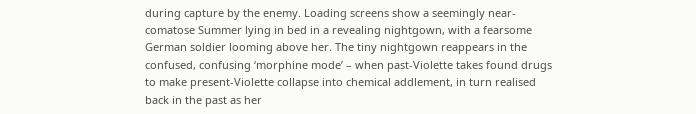during capture by the enemy. Loading screens show a seemingly near-comatose Summer lying in bed in a revealing nightgown, with a fearsome German soldier looming above her. The tiny nightgown reappears in the confused, confusing ‘morphine mode’ – when past-Violette takes found drugs to make present-Violette collapse into chemical addlement, in turn realised back in the past as her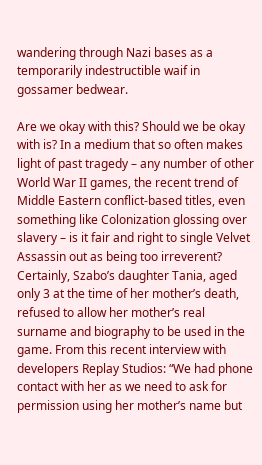wandering through Nazi bases as a temporarily indestructible waif in gossamer bedwear.

Are we okay with this? Should we be okay with is? In a medium that so often makes light of past tragedy – any number of other World War II games, the recent trend of Middle Eastern conflict-based titles, even something like Colonization glossing over slavery – is it fair and right to single Velvet Assassin out as being too irreverent? Certainly, Szabo’s daughter Tania, aged only 3 at the time of her mother’s death, refused to allow her mother’s real surname and biography to be used in the game. From this recent interview with developers Replay Studios: “We had phone contact with her as we need to ask for permission using her mother’s name but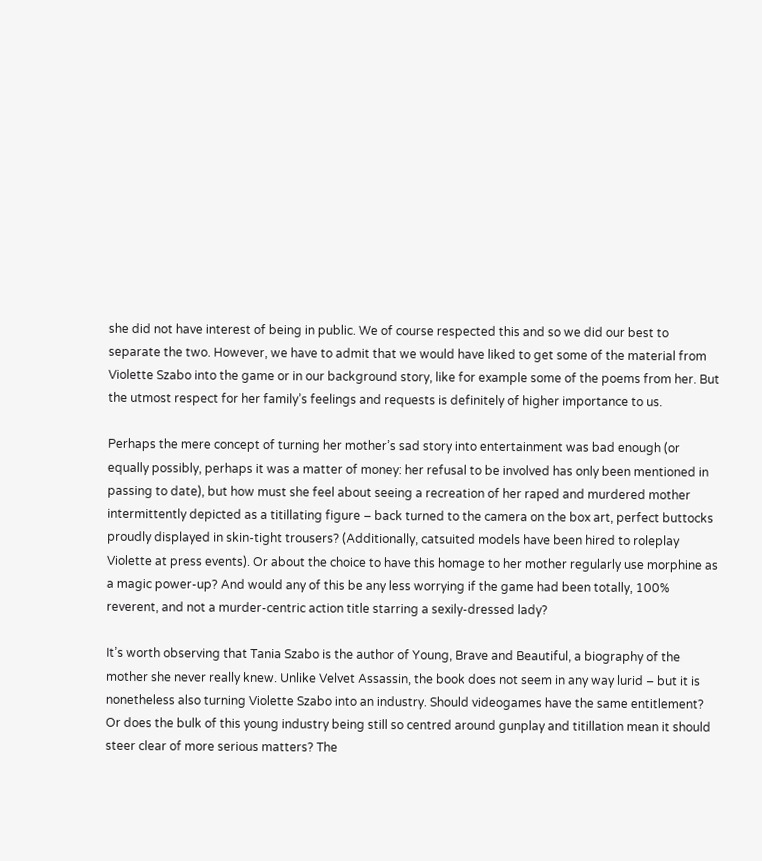she did not have interest of being in public. We of course respected this and so we did our best to separate the two. However, we have to admit that we would have liked to get some of the material from Violette Szabo into the game or in our background story, like for example some of the poems from her. But the utmost respect for her family’s feelings and requests is definitely of higher importance to us.

Perhaps the mere concept of turning her mother’s sad story into entertainment was bad enough (or equally possibly, perhaps it was a matter of money: her refusal to be involved has only been mentioned in passing to date), but how must she feel about seeing a recreation of her raped and murdered mother intermittently depicted as a titillating figure – back turned to the camera on the box art, perfect buttocks proudly displayed in skin-tight trousers? (Additionally, catsuited models have been hired to roleplay Violette at press events). Or about the choice to have this homage to her mother regularly use morphine as a magic power-up? And would any of this be any less worrying if the game had been totally, 100% reverent, and not a murder-centric action title starring a sexily-dressed lady?

It’s worth observing that Tania Szabo is the author of Young, Brave and Beautiful, a biography of the mother she never really knew. Unlike Velvet Assassin, the book does not seem in any way lurid – but it is nonetheless also turning Violette Szabo into an industry. Should videogames have the same entitlement? Or does the bulk of this young industry being still so centred around gunplay and titillation mean it should steer clear of more serious matters? The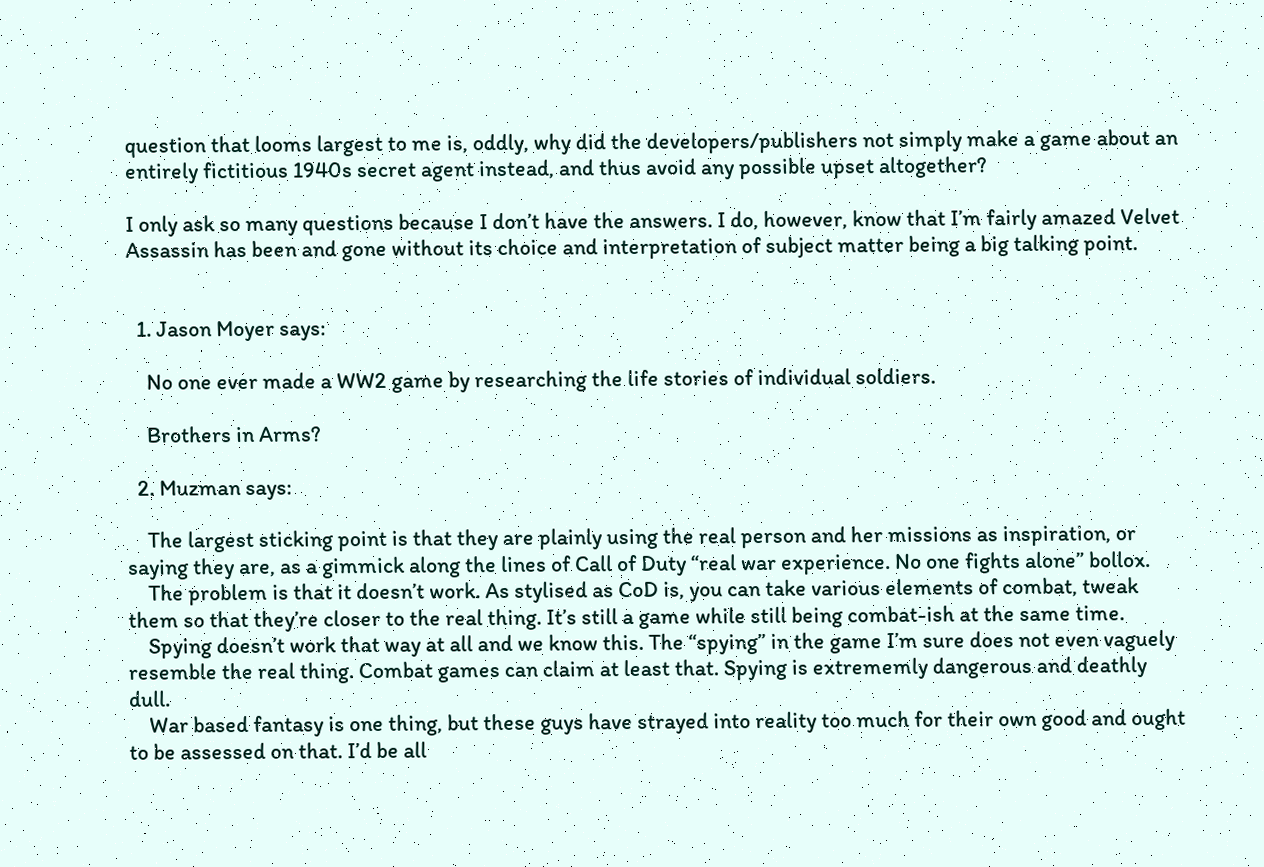question that looms largest to me is, oddly, why did the developers/publishers not simply make a game about an entirely fictitious 1940s secret agent instead, and thus avoid any possible upset altogether?

I only ask so many questions because I don’t have the answers. I do, however, know that I’m fairly amazed Velvet Assassin has been and gone without its choice and interpretation of subject matter being a big talking point.


  1. Jason Moyer says:

    No one ever made a WW2 game by researching the life stories of individual soldiers.

    Brothers in Arms?

  2. Muzman says:

    The largest sticking point is that they are plainly using the real person and her missions as inspiration, or saying they are, as a gimmick along the lines of Call of Duty “real war experience. No one fights alone” bollox.
    The problem is that it doesn’t work. As stylised as CoD is, you can take various elements of combat, tweak them so that they’re closer to the real thing. It’s still a game while still being combat-ish at the same time.
    Spying doesn’t work that way at all and we know this. The “spying” in the game I’m sure does not even vaguely resemble the real thing. Combat games can claim at least that. Spying is extrememly dangerous and deathly dull.
    War based fantasy is one thing, but these guys have strayed into reality too much for their own good and ought to be assessed on that. I’d be all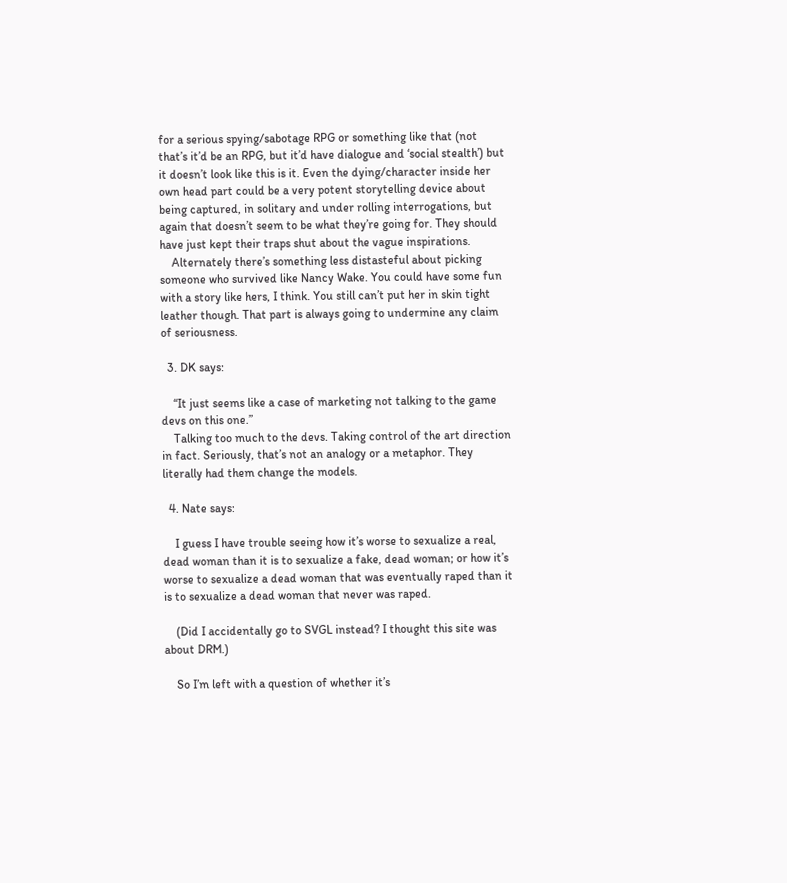for a serious spying/sabotage RPG or something like that (not that’s it’d be an RPG, but it’d have dialogue and ‘social stealth’) but it doesn’t look like this is it. Even the dying/character inside her own head part could be a very potent storytelling device about being captured, in solitary and under rolling interrogations, but again that doesn’t seem to be what they’re going for. They should have just kept their traps shut about the vague inspirations.
    Alternately there’s something less distasteful about picking someone who survived like Nancy Wake. You could have some fun with a story like hers, I think. You still can’t put her in skin tight leather though. That part is always going to undermine any claim of seriousness.

  3. DK says:

    “It just seems like a case of marketing not talking to the game devs on this one.”
    Talking too much to the devs. Taking control of the art direction in fact. Seriously, that’s not an analogy or a metaphor. They literally had them change the models.

  4. Nate says:

    I guess I have trouble seeing how it’s worse to sexualize a real, dead woman than it is to sexualize a fake, dead woman; or how it’s worse to sexualize a dead woman that was eventually raped than it is to sexualize a dead woman that never was raped.

    (Did I accidentally go to SVGL instead? I thought this site was about DRM.)

    So I’m left with a question of whether it’s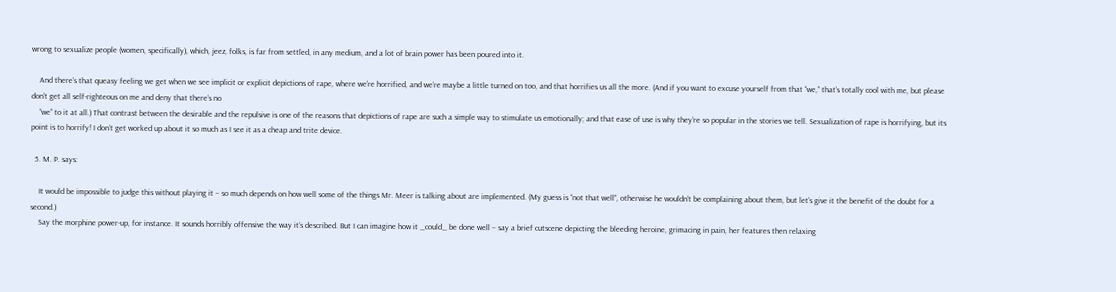wrong to sexualize people (women, specifically), which, jeez, folks, is far from settled, in any medium, and a lot of brain power has been poured into it.

    And there’s that queasy feeling we get when we see implicit or explicit depictions of rape, where we’re horrified, and we’re maybe a little turned on too, and that horrifies us all the more. (And if you want to excuse yourself from that “we,” that’s totally cool with me, but please don’t get all self-righteous on me and deny that there’s no
    “we” to it at all.) That contrast between the desirable and the repulsive is one of the reasons that depictions of rape are such a simple way to stimulate us emotionally; and that ease of use is why they’re so popular in the stories we tell. Sexualization of rape is horrifying, but its point is to horrify! I don’t get worked up about it so much as I see it as a cheap and trite device.

  5. M. P. says:

    It would be impossible to judge this without playing it – so much depends on how well some of the things Mr. Meer is talking about are implemented. (My guess is “not that well”, otherwise he wouldn’t be complaining about them, but let’s give it the benefit of the doubt for a second.)
    Say the morphine power-up, for instance. It sounds horribly offensive the way it’s described. But I can imagine how it _could_ be done well – say a brief cutscene depicting the bleeding heroine, grimacing in pain, her features then relaxing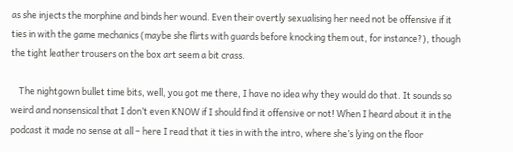as she injects the morphine and binds her wound. Even their overtly sexualising her need not be offensive if it ties in with the game mechanics (maybe she flirts with guards before knocking them out, for instance?), though the tight leather trousers on the box art seem a bit crass.

    The nightgown bullet time bits, well, you got me there, I have no idea why they would do that. It sounds so weird and nonsensical that I don’t even KNOW if I should find it offensive or not! When I heard about it in the podcast it made no sense at all – here I read that it ties in with the intro, where she’s lying on the floor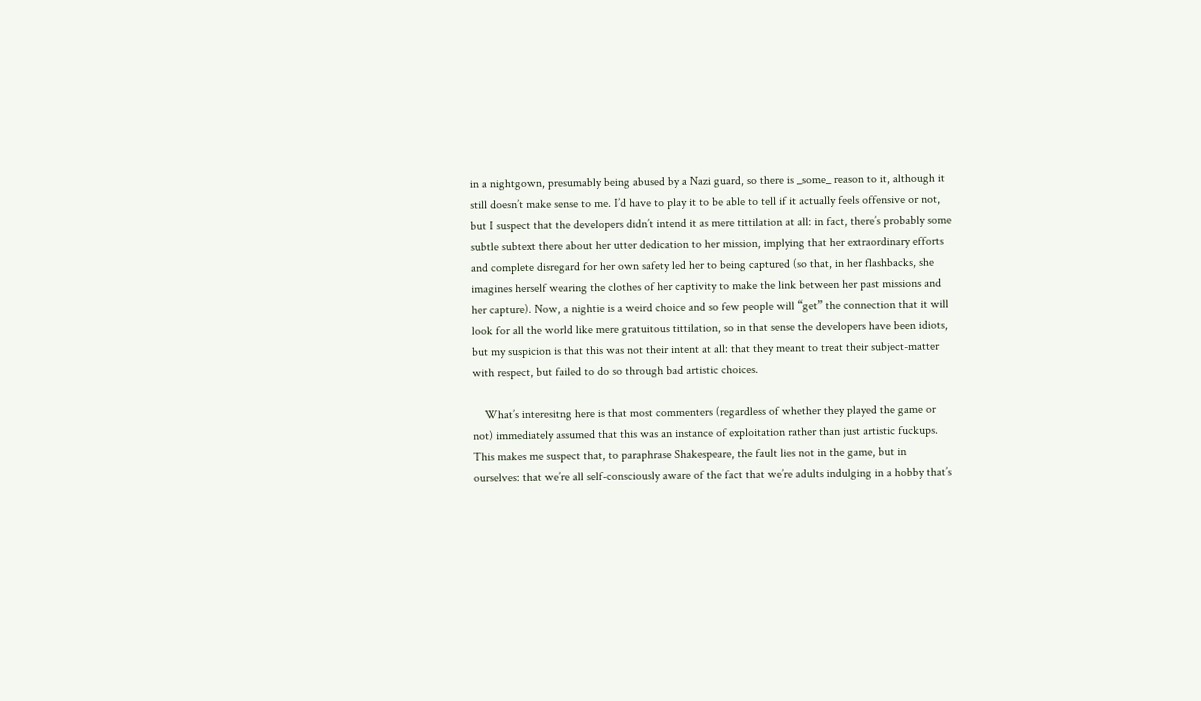in a nightgown, presumably being abused by a Nazi guard, so there is _some_ reason to it, although it still doesn’t make sense to me. I’d have to play it to be able to tell if it actually feels offensive or not, but I suspect that the developers didn’t intend it as mere tittilation at all: in fact, there’s probably some subtle subtext there about her utter dedication to her mission, implying that her extraordinary efforts and complete disregard for her own safety led her to being captured (so that, in her flashbacks, she imagines herself wearing the clothes of her captivity to make the link between her past missions and her capture). Now, a nightie is a weird choice and so few people will “get” the connection that it will look for all the world like mere gratuitous tittilation, so in that sense the developers have been idiots, but my suspicion is that this was not their intent at all: that they meant to treat their subject-matter with respect, but failed to do so through bad artistic choices.

    What’s interesitng here is that most commenters (regardless of whether they played the game or not) immediately assumed that this was an instance of exploitation rather than just artistic fuckups. This makes me suspect that, to paraphrase Shakespeare, the fault lies not in the game, but in ourselves: that we’re all self-consciously aware of the fact that we’re adults indulging in a hobby that’s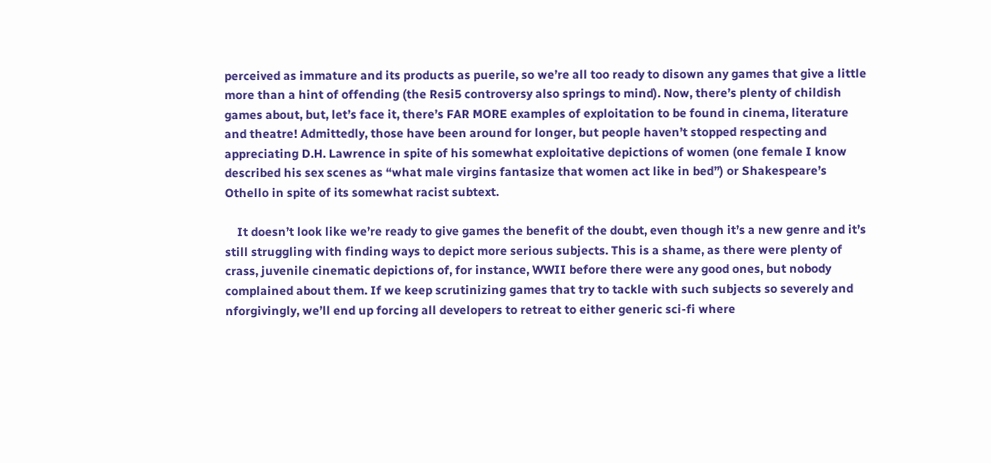perceived as immature and its products as puerile, so we’re all too ready to disown any games that give a little more than a hint of offending (the Resi5 controversy also springs to mind). Now, there’s plenty of childish games about, but, let’s face it, there’s FAR MORE examples of exploitation to be found in cinema, literature and theatre! Admittedly, those have been around for longer, but people haven’t stopped respecting and appreciating D.H. Lawrence in spite of his somewhat exploitative depictions of women (one female I know described his sex scenes as “what male virgins fantasize that women act like in bed”) or Shakespeare’s Othello in spite of its somewhat racist subtext.

    It doesn’t look like we’re ready to give games the benefit of the doubt, even though it’s a new genre and it’s still struggling with finding ways to depict more serious subjects. This is a shame, as there were plenty of crass, juvenile cinematic depictions of, for instance, WWII before there were any good ones, but nobody complained about them. If we keep scrutinizing games that try to tackle with such subjects so severely and nforgivingly, we’ll end up forcing all developers to retreat to either generic sci-fi where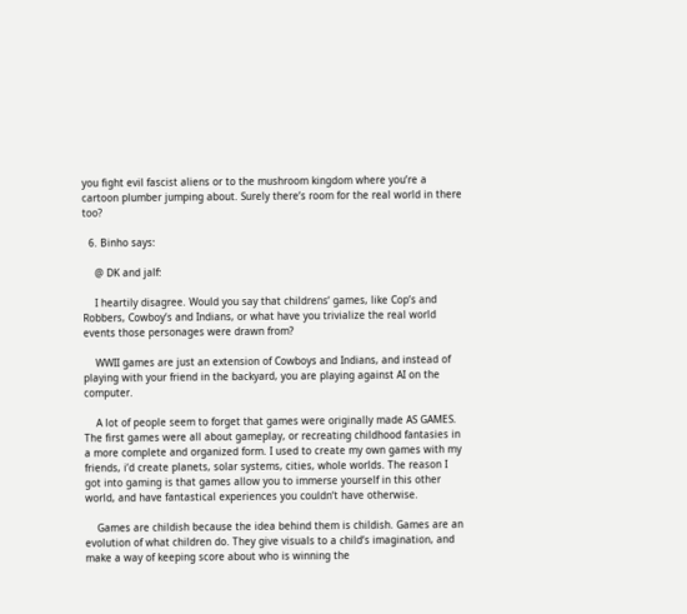you fight evil fascist aliens or to the mushroom kingdom where you’re a cartoon plumber jumping about. Surely there’s room for the real world in there too?

  6. Binho says:

    @ DK and jalf:

    I heartily disagree. Would you say that childrens’ games, like Cop’s and Robbers, Cowboy’s and Indians, or what have you trivialize the real world events those personages were drawn from?

    WWII games are just an extension of Cowboys and Indians, and instead of playing with your friend in the backyard, you are playing against AI on the computer.

    A lot of people seem to forget that games were originally made AS GAMES. The first games were all about gameplay, or recreating childhood fantasies in a more complete and organized form. I used to create my own games with my friends, i’d create planets, solar systems, cities, whole worlds. The reason I got into gaming is that games allow you to immerse yourself in this other world, and have fantastical experiences you couldn’t have otherwise.

    Games are childish because the idea behind them is childish. Games are an evolution of what children do. They give visuals to a child’s imagination, and make a way of keeping score about who is winning the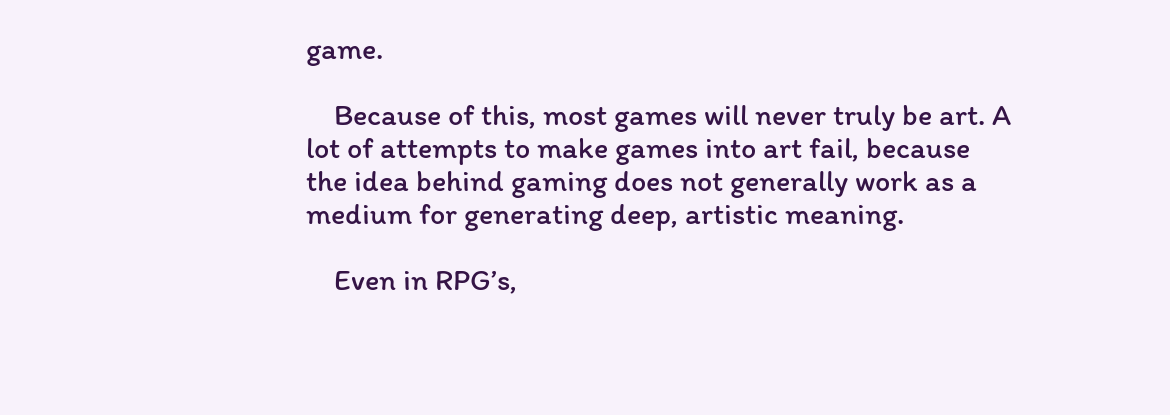game.

    Because of this, most games will never truly be art. A lot of attempts to make games into art fail, because the idea behind gaming does not generally work as a medium for generating deep, artistic meaning.

    Even in RPG’s,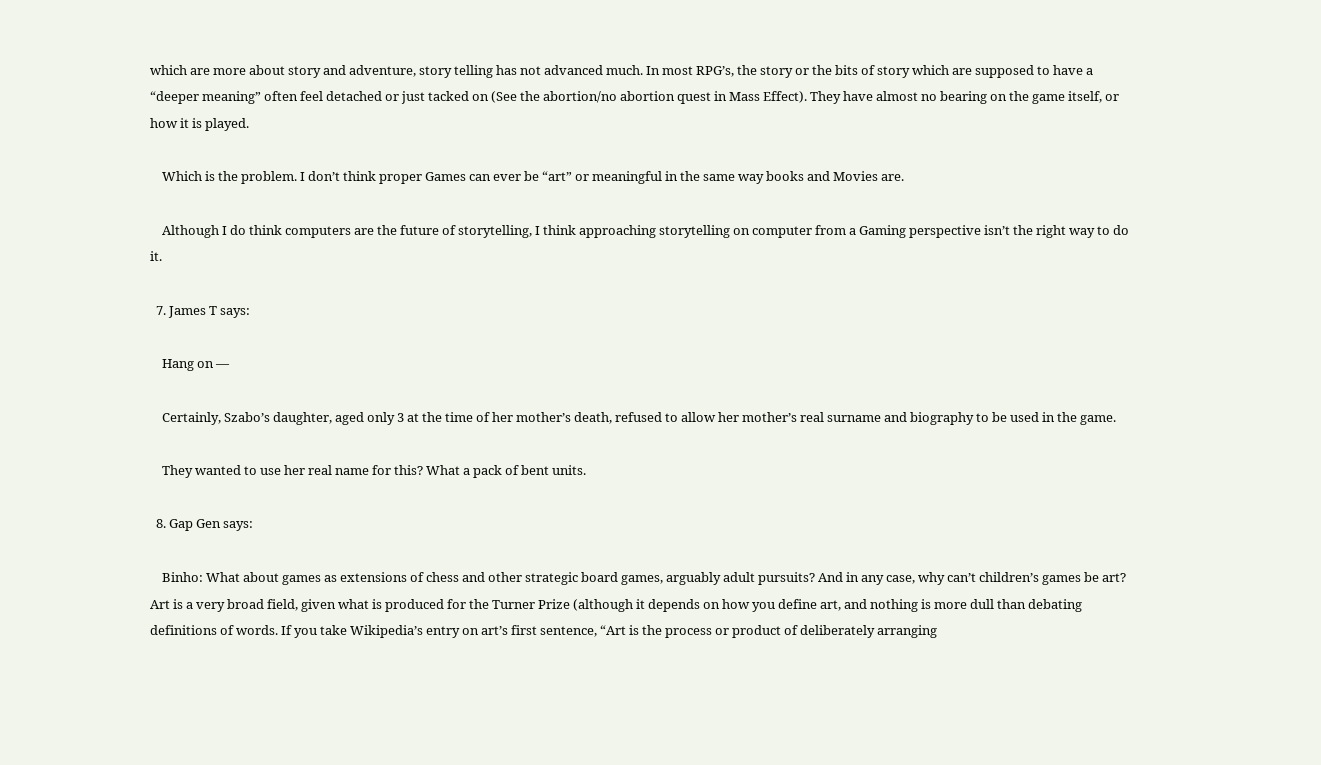which are more about story and adventure, story telling has not advanced much. In most RPG’s, the story or the bits of story which are supposed to have a “deeper meaning” often feel detached or just tacked on (See the abortion/no abortion quest in Mass Effect). They have almost no bearing on the game itself, or how it is played.

    Which is the problem. I don’t think proper Games can ever be “art” or meaningful in the same way books and Movies are.

    Although I do think computers are the future of storytelling, I think approaching storytelling on computer from a Gaming perspective isn’t the right way to do it.

  7. James T says:

    Hang on —

    Certainly, Szabo’s daughter, aged only 3 at the time of her mother’s death, refused to allow her mother’s real surname and biography to be used in the game.

    They wanted to use her real name for this? What a pack of bent units.

  8. Gap Gen says:

    Binho: What about games as extensions of chess and other strategic board games, arguably adult pursuits? And in any case, why can’t children’s games be art? Art is a very broad field, given what is produced for the Turner Prize (although it depends on how you define art, and nothing is more dull than debating definitions of words. If you take Wikipedia’s entry on art’s first sentence, “Art is the process or product of deliberately arranging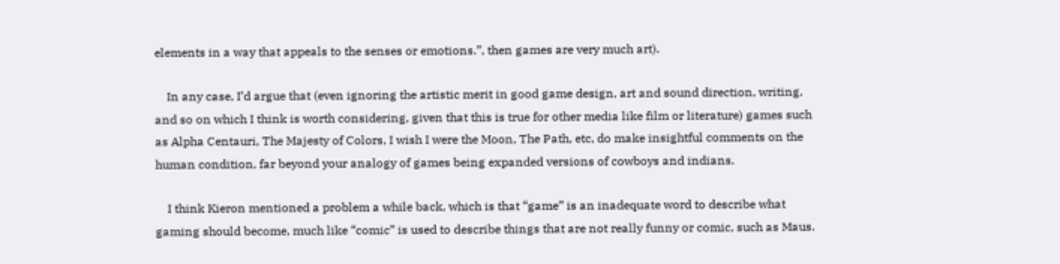elements in a way that appeals to the senses or emotions.”, then games are very much art).

    In any case, I’d argue that (even ignoring the artistic merit in good game design, art and sound direction, writing, and so on which I think is worth considering, given that this is true for other media like film or literature) games such as Alpha Centauri, The Majesty of Colors, I wish I were the Moon, The Path, etc, do make insightful comments on the human condition, far beyond your analogy of games being expanded versions of cowboys and indians.

    I think Kieron mentioned a problem a while back, which is that “game” is an inadequate word to describe what gaming should become, much like “comic” is used to describe things that are not really funny or comic, such as Maus.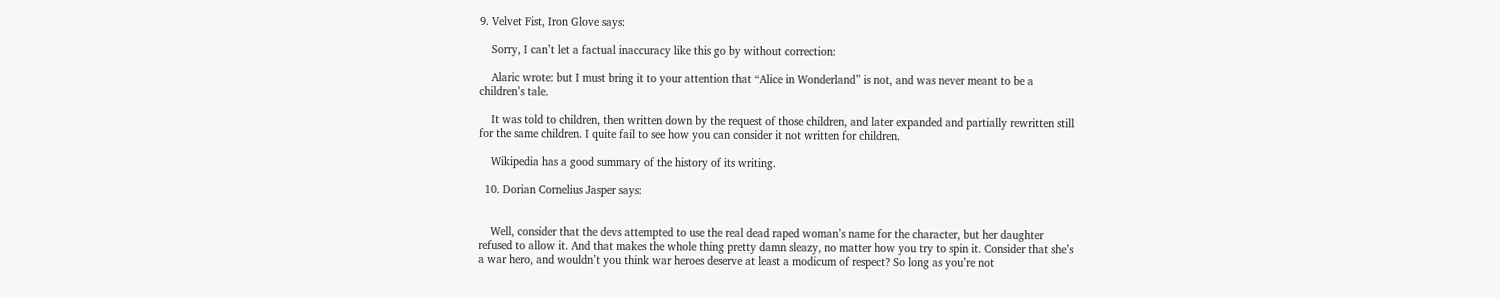9. Velvet Fist, Iron Glove says:

    Sorry, I can’t let a factual inaccuracy like this go by without correction:

    Alaric wrote: but I must bring it to your attention that “Alice in Wonderland” is not, and was never meant to be a children’s tale.

    It was told to children, then written down by the request of those children, and later expanded and partially rewritten still for the same children. I quite fail to see how you can consider it not written for children.

    Wikipedia has a good summary of the history of its writing.

  10. Dorian Cornelius Jasper says:


    Well, consider that the devs attempted to use the real dead raped woman’s name for the character, but her daughter refused to allow it. And that makes the whole thing pretty damn sleazy, no matter how you try to spin it. Consider that she’s a war hero, and wouldn’t you think war heroes deserve at least a modicum of respect? So long as you’re not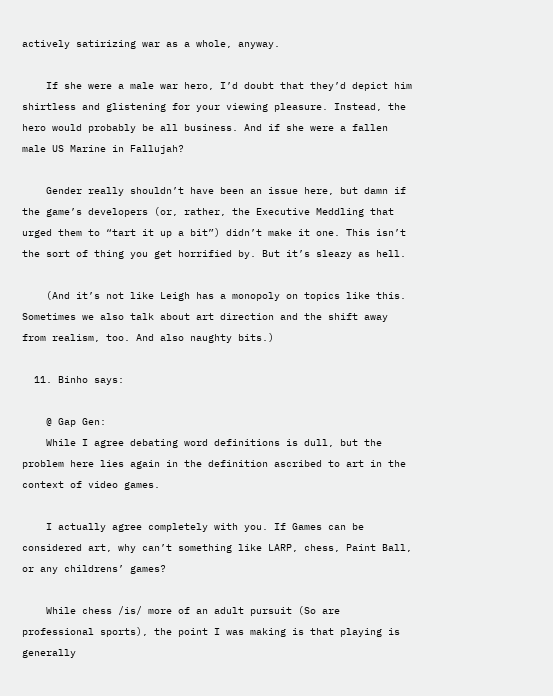actively satirizing war as a whole, anyway.

    If she were a male war hero, I’d doubt that they’d depict him shirtless and glistening for your viewing pleasure. Instead, the hero would probably be all business. And if she were a fallen male US Marine in Fallujah?

    Gender really shouldn’t have been an issue here, but damn if the game’s developers (or, rather, the Executive Meddling that urged them to “tart it up a bit”) didn’t make it one. This isn’t the sort of thing you get horrified by. But it’s sleazy as hell.

    (And it’s not like Leigh has a monopoly on topics like this. Sometimes we also talk about art direction and the shift away from realism, too. And also naughty bits.)

  11. Binho says:

    @ Gap Gen:
    While I agree debating word definitions is dull, but the problem here lies again in the definition ascribed to art in the context of video games.

    I actually agree completely with you. If Games can be considered art, why can’t something like LARP, chess, Paint Ball, or any childrens’ games?

    While chess /is/ more of an adult pursuit (So are professional sports), the point I was making is that playing is generally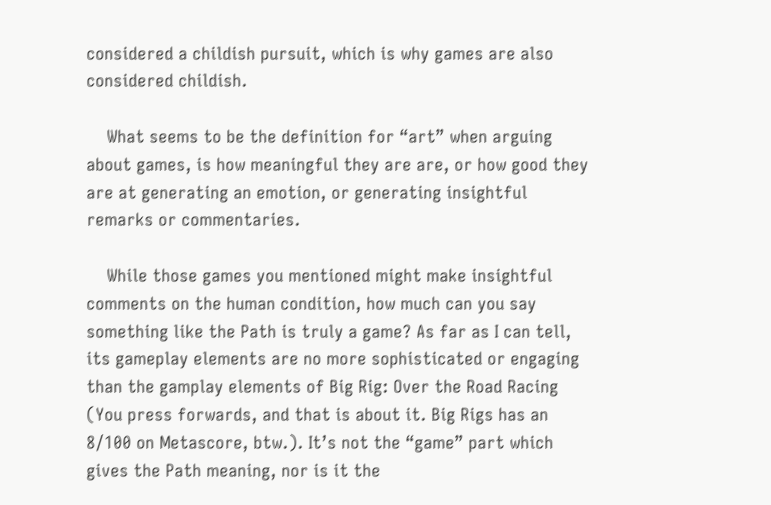considered a childish pursuit, which is why games are also considered childish.

    What seems to be the definition for “art” when arguing about games, is how meaningful they are are, or how good they are at generating an emotion, or generating insightful remarks or commentaries.

    While those games you mentioned might make insightful comments on the human condition, how much can you say something like the Path is truly a game? As far as I can tell, its gameplay elements are no more sophisticated or engaging than the gamplay elements of Big Rig: Over the Road Racing (You press forwards, and that is about it. Big Rigs has an 8/100 on Metascore, btw.). It’s not the “game” part which gives the Path meaning, nor is it the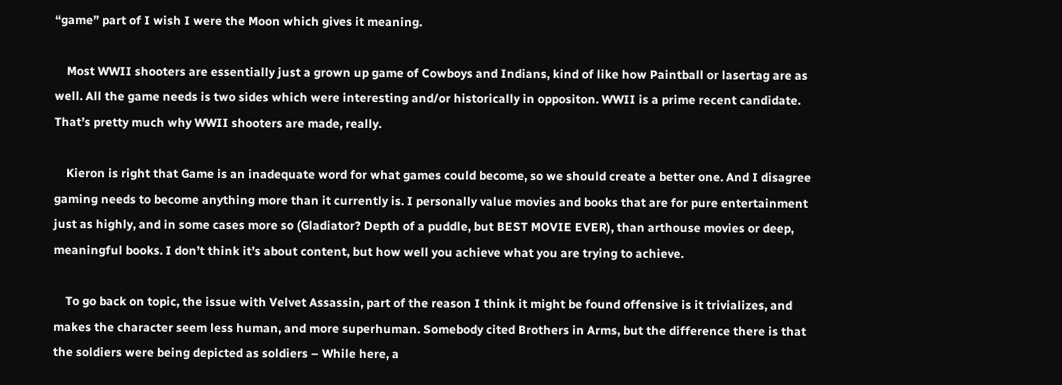“game” part of I wish I were the Moon which gives it meaning.

    Most WWII shooters are essentially just a grown up game of Cowboys and Indians, kind of like how Paintball or lasertag are as well. All the game needs is two sides which were interesting and/or historically in oppositon. WWII is a prime recent candidate. That’s pretty much why WWII shooters are made, really.

    Kieron is right that Game is an inadequate word for what games could become, so we should create a better one. And I disagree gaming needs to become anything more than it currently is. I personally value movies and books that are for pure entertainment just as highly, and in some cases more so (Gladiator? Depth of a puddle, but BEST MOVIE EVER), than arthouse movies or deep, meaningful books. I don’t think it’s about content, but how well you achieve what you are trying to achieve.

    To go back on topic, the issue with Velvet Assassin, part of the reason I think it might be found offensive is it trivializes, and makes the character seem less human, and more superhuman. Somebody cited Brothers in Arms, but the difference there is that the soldiers were being depicted as soldiers – While here, a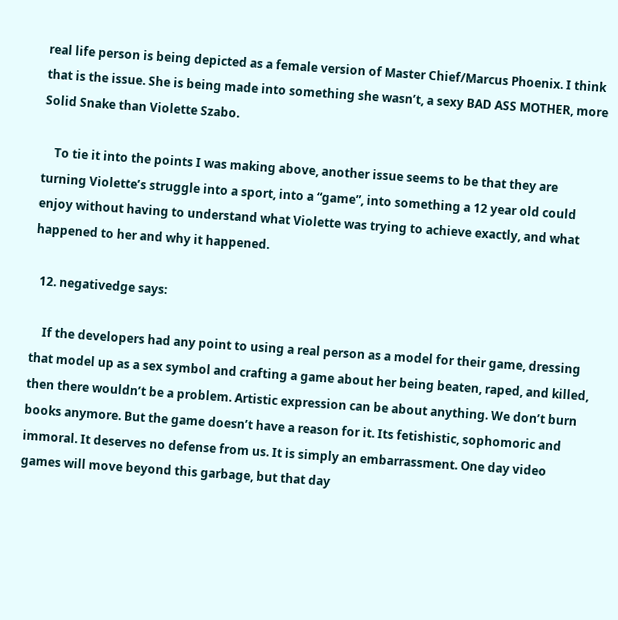real life person is being depicted as a female version of Master Chief/Marcus Phoenix. I think that is the issue. She is being made into something she wasn’t, a sexy BAD ASS MOTHER, more Solid Snake than Violette Szabo.

    To tie it into the points I was making above, another issue seems to be that they are turning Violette’s struggle into a sport, into a “game”, into something a 12 year old could enjoy without having to understand what Violette was trying to achieve exactly, and what happened to her and why it happened.

  12. negativedge says:

    If the developers had any point to using a real person as a model for their game, dressing that model up as a sex symbol and crafting a game about her being beaten, raped, and killed, then there wouldn’t be a problem. Artistic expression can be about anything. We don’t burn books anymore. But the game doesn’t have a reason for it. Its fetishistic, sophomoric and immoral. It deserves no defense from us. It is simply an embarrassment. One day video games will move beyond this garbage, but that day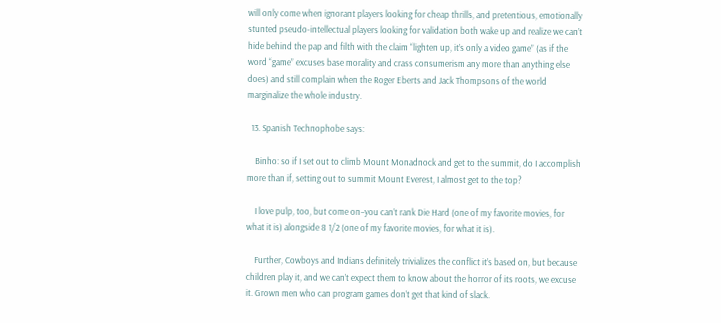will only come when ignorant players looking for cheap thrills, and pretentious, emotionally stunted pseudo-intellectual players looking for validation both wake up and realize we can’t hide behind the pap and filth with the claim “lighten up, it’s only a video game” (as if the word “game” excuses base morality and crass consumerism any more than anything else does) and still complain when the Roger Eberts and Jack Thompsons of the world marginalize the whole industry.

  13. Spanish Technophobe says:

    Binho: so if I set out to climb Mount Monadnock and get to the summit, do I accomplish more than if, setting out to summit Mount Everest, I almost get to the top?

    I love pulp, too, but come on–you can’t rank Die Hard (one of my favorite movies, for what it is) alongside 8 1/2 (one of my favorite movies, for what it is).

    Further, Cowboys and Indians definitely trivializes the conflict it’s based on, but because children play it, and we can’t expect them to know about the horror of its roots, we excuse it. Grown men who can program games don’t get that kind of slack.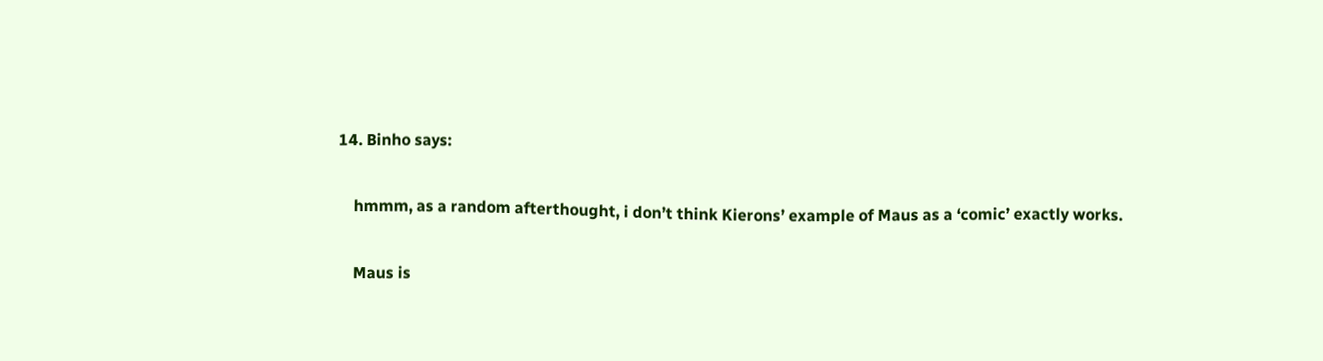14. Binho says:

    hmmm, as a random afterthought, i don’t think Kierons’ example of Maus as a ‘comic’ exactly works.

    Maus is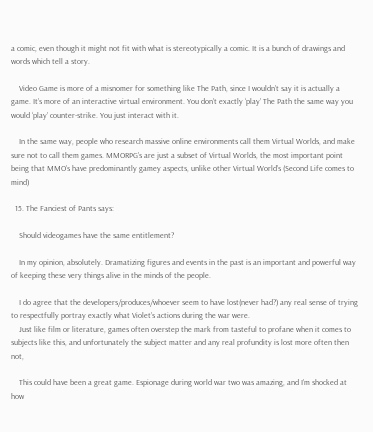a comic, even though it might not fit with what is stereotypically a comic. It is a bunch of drawings and words which tell a story.

    Video Game is more of a misnomer for something like The Path, since I wouldn’t say it is actually a game. It’s more of an interactive virtual environment. You don’t exactly ‘play’ The Path the same way you would ‘play’ counter-strike. You just interact with it.

    In the same way, people who research massive online environments call them Virtual Worlds, and make sure not to call them games. MMORPG’s are just a subset of Virtual Worlds, the most important point being that MMO’s have predominantly gamey aspects, unlike other Virtual World’s (Second Life comes to mind)

  15. The Fanciest of Pants says:

    Should videogames have the same entitlement?

    In my opinion, absolutely. Dramatizing figures and events in the past is an important and powerful way of keeping these very things alive in the minds of the people.

    I do agree that the developers/produces/whoever seem to have lost(never had?) any real sense of trying to respectfully portray exactly what Violet’s actions during the war were.
    Just like film or literature, games often overstep the mark from tasteful to profane when it comes to subjects like this, and unfortunately the subject matter and any real profundity is lost more often then not,

    This could have been a great game. Espionage during world war two was amazing, and I’m shocked at how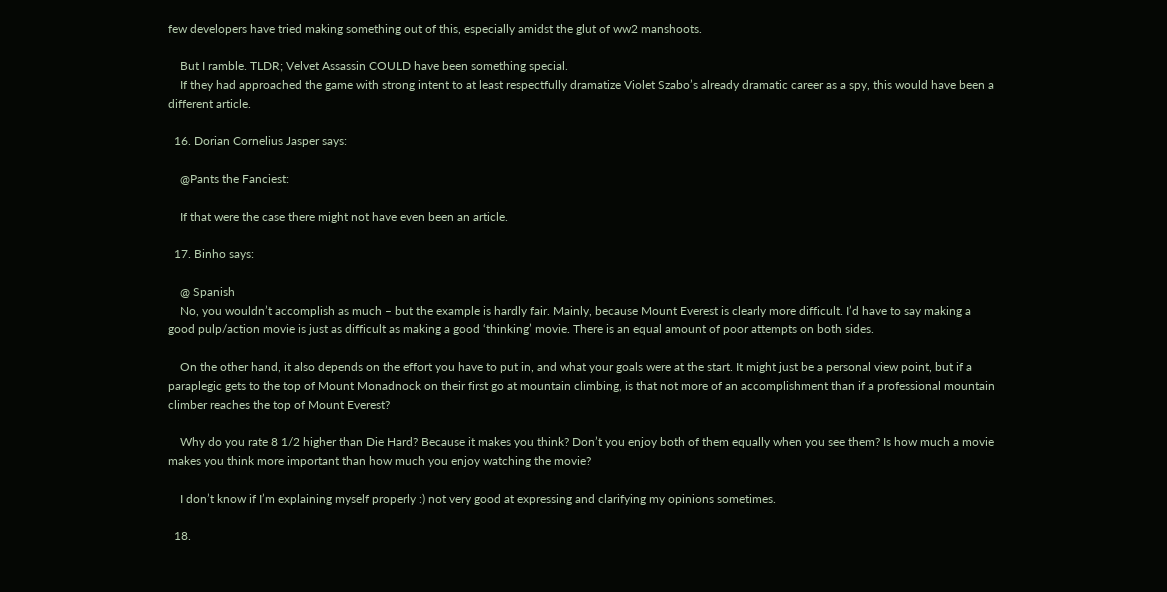few developers have tried making something out of this, especially amidst the glut of ww2 manshoots.

    But I ramble. TLDR; Velvet Assassin COULD have been something special.
    If they had approached the game with strong intent to at least respectfully dramatize Violet Szabo’s already dramatic career as a spy, this would have been a different article.

  16. Dorian Cornelius Jasper says:

    @Pants the Fanciest:

    If that were the case there might not have even been an article.

  17. Binho says:

    @ Spanish
    No, you wouldn’t accomplish as much – but the example is hardly fair. Mainly, because Mount Everest is clearly more difficult. I’d have to say making a good pulp/action movie is just as difficult as making a good ‘thinking’ movie. There is an equal amount of poor attempts on both sides.

    On the other hand, it also depends on the effort you have to put in, and what your goals were at the start. It might just be a personal view point, but if a paraplegic gets to the top of Mount Monadnock on their first go at mountain climbing, is that not more of an accomplishment than if a professional mountain climber reaches the top of Mount Everest?

    Why do you rate 8 1/2 higher than Die Hard? Because it makes you think? Don’t you enjoy both of them equally when you see them? Is how much a movie makes you think more important than how much you enjoy watching the movie?

    I don’t know if I’m explaining myself properly :) not very good at expressing and clarifying my opinions sometimes.

  18.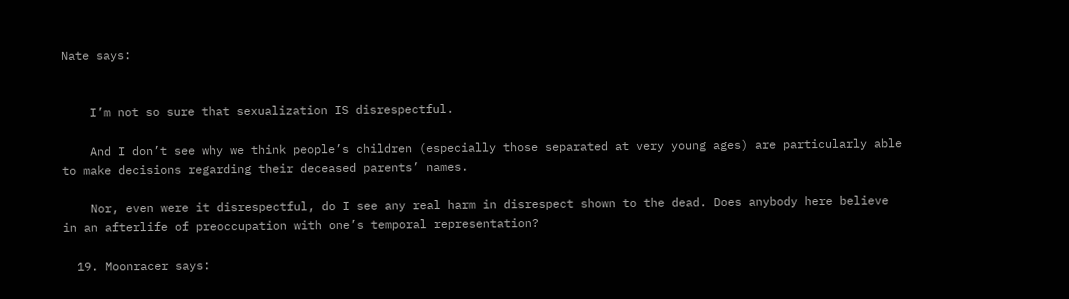Nate says:


    I’m not so sure that sexualization IS disrespectful.

    And I don’t see why we think people’s children (especially those separated at very young ages) are particularly able to make decisions regarding their deceased parents’ names.

    Nor, even were it disrespectful, do I see any real harm in disrespect shown to the dead. Does anybody here believe in an afterlife of preoccupation with one’s temporal representation?

  19. Moonracer says: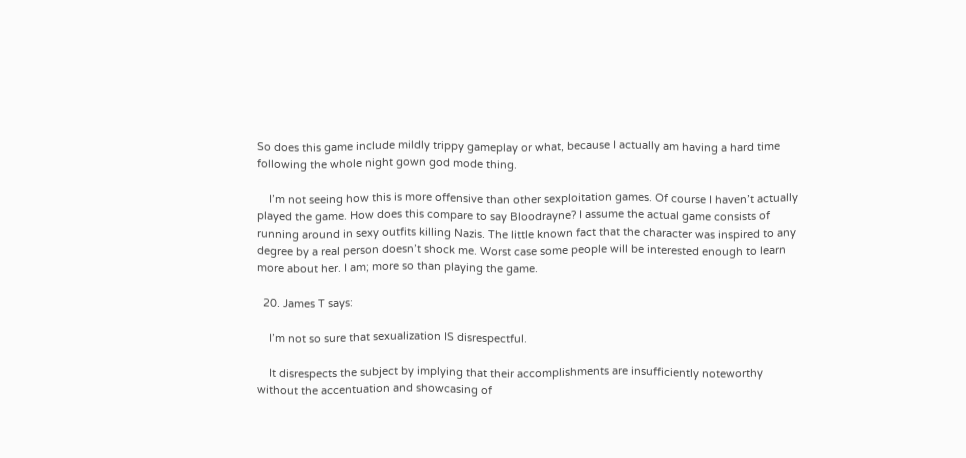So does this game include mildly trippy gameplay or what, because I actually am having a hard time following the whole night gown god mode thing.

    I’m not seeing how this is more offensive than other sexploitation games. Of course I haven’t actually played the game. How does this compare to say Bloodrayne? I assume the actual game consists of running around in sexy outfits killing Nazis. The little known fact that the character was inspired to any degree by a real person doesn’t shock me. Worst case some people will be interested enough to learn more about her. I am; more so than playing the game.

  20. James T says:

    I’m not so sure that sexualization IS disrespectful.

    It disrespects the subject by implying that their accomplishments are insufficiently noteworthy without the accentuation and showcasing of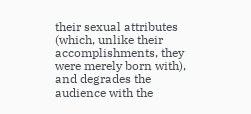their sexual attributes (which, unlike their accomplishments, they were merely born with), and degrades the audience with the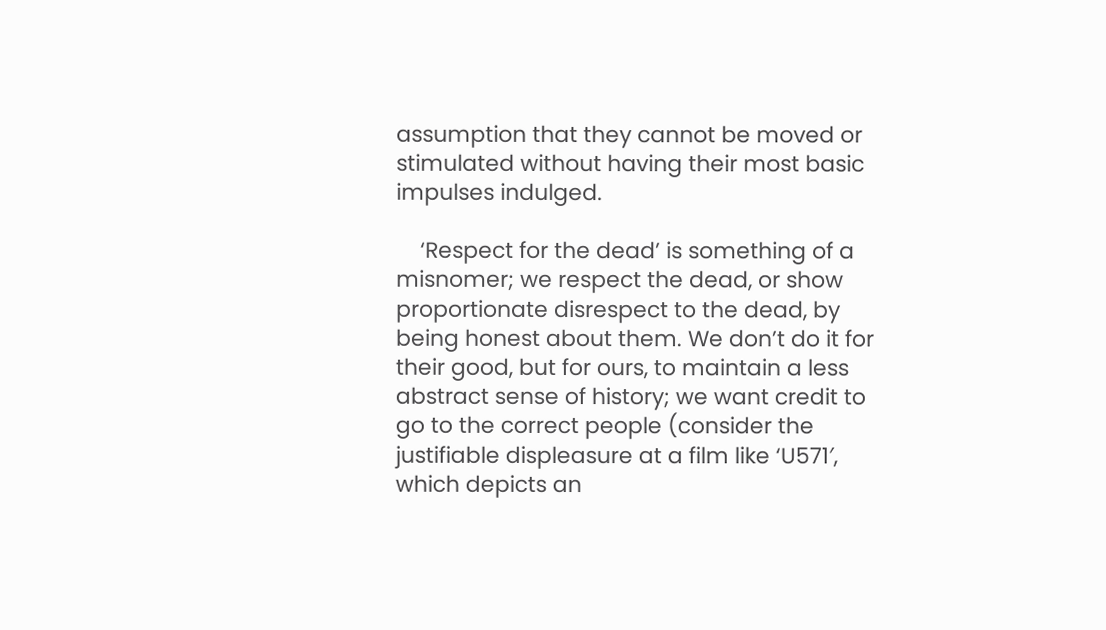assumption that they cannot be moved or stimulated without having their most basic impulses indulged.

    ‘Respect for the dead’ is something of a misnomer; we respect the dead, or show proportionate disrespect to the dead, by being honest about them. We don’t do it for their good, but for ours, to maintain a less abstract sense of history; we want credit to go to the correct people (consider the justifiable displeasure at a film like ‘U571′, which depicts an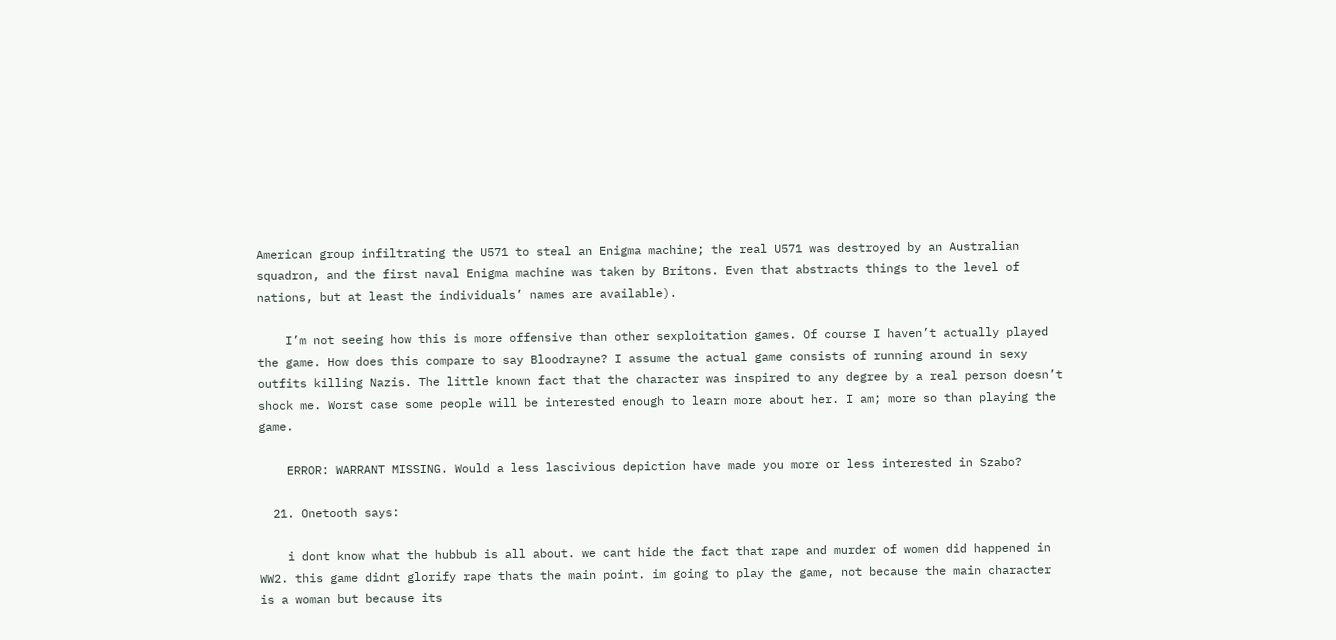American group infiltrating the U571 to steal an Enigma machine; the real U571 was destroyed by an Australian squadron, and the first naval Enigma machine was taken by Britons. Even that abstracts things to the level of nations, but at least the individuals’ names are available).

    I’m not seeing how this is more offensive than other sexploitation games. Of course I haven’t actually played the game. How does this compare to say Bloodrayne? I assume the actual game consists of running around in sexy outfits killing Nazis. The little known fact that the character was inspired to any degree by a real person doesn’t shock me. Worst case some people will be interested enough to learn more about her. I am; more so than playing the game.

    ERROR: WARRANT MISSING. Would a less lascivious depiction have made you more or less interested in Szabo?

  21. Onetooth says:

    i dont know what the hubbub is all about. we cant hide the fact that rape and murder of women did happened in WW2. this game didnt glorify rape thats the main point. im going to play the game, not because the main character is a woman but because its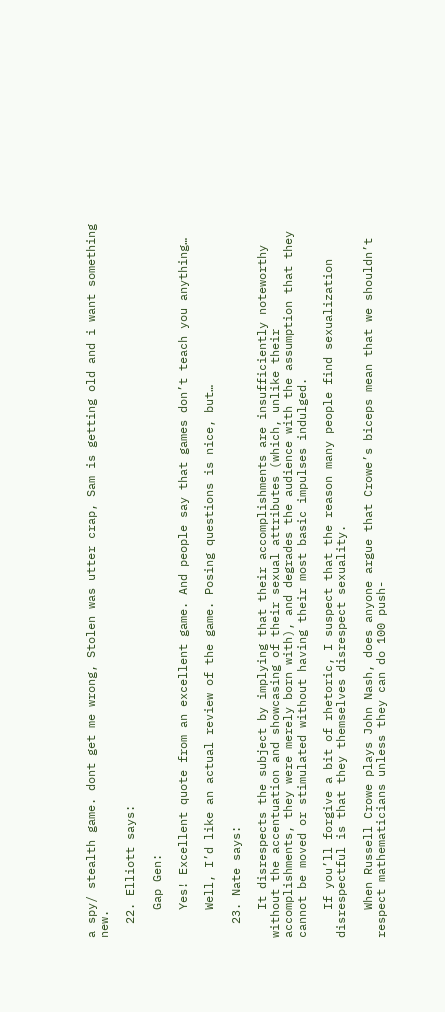a spy/ stealth game. dont get me wrong, Stolen was utter crap, Sam is getting old and i want something new.

  22. Elliott says:

    Gap Gen:

    Yes! Excellent quote from an excellent game. And people say that games don’t teach you anything…

    Well, I’d like an actual review of the game. Posing questions is nice, but…

  23. Nate says:

    It disrespects the subject by implying that their accomplishments are insufficiently noteworthy without the accentuation and showcasing of their sexual attributes (which, unlike their accomplishments, they were merely born with), and degrades the audience with the assumption that they cannot be moved or stimulated without having their most basic impulses indulged.

    If you’ll forgive a bit of rhetoric, I suspect that the reason many people find sexualization disrespectful is that they themselves disrespect sexuality.

    When Russell Crowe plays John Nash, does anyone argue that Crowe’s biceps mean that we shouldn’t respect mathematicians unless they can do 100 push-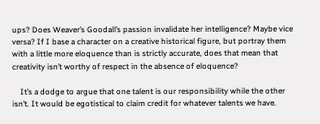ups? Does Weaver’s Goodall’s passion invalidate her intelligence? Maybe vice versa? If I base a character on a creative historical figure, but portray them with a little more eloquence than is strictly accurate, does that mean that creativity isn’t worthy of respect in the absence of eloquence?

    It’s a dodge to argue that one talent is our responsibility while the other isn’t. It would be egotistical to claim credit for whatever talents we have.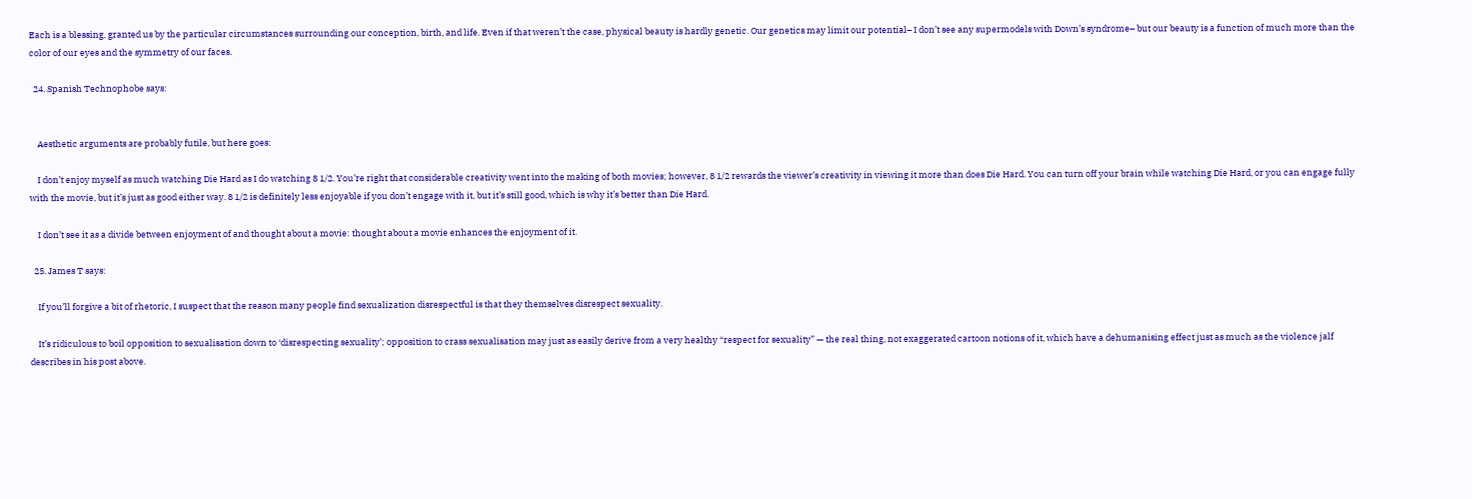Each is a blessing, granted us by the particular circumstances surrounding our conception, birth, and life. Even if that weren’t the case, physical beauty is hardly genetic. Our genetics may limit our potential– I don’t see any supermodels with Down’s syndrome– but our beauty is a function of much more than the color of our eyes and the symmetry of our faces.

  24. Spanish Technophobe says:


    Aesthetic arguments are probably futile, but here goes:

    I don’t enjoy myself as much watching Die Hard as I do watching 8 1/2. You’re right that considerable creativity went into the making of both movies; however, 8 1/2 rewards the viewer’s creativity in viewing it more than does Die Hard. You can turn off your brain while watching Die Hard, or you can engage fully with the movie, but it’s just as good either way. 8 1/2 is definitely less enjoyable if you don’t engage with it, but it’s still good, which is why it’s better than Die Hard.

    I don’t see it as a divide between enjoyment of and thought about a movie: thought about a movie enhances the enjoyment of it.

  25. James T says:

    If you’ll forgive a bit of rhetoric, I suspect that the reason many people find sexualization disrespectful is that they themselves disrespect sexuality.

    It’s ridiculous to boil opposition to sexualisation down to ‘disrespecting sexuality’; opposition to crass sexualisation may just as easily derive from a very healthy “respect for sexuality” — the real thing, not exaggerated cartoon notions of it, which have a dehumanising effect just as much as the violence jalf describes in his post above.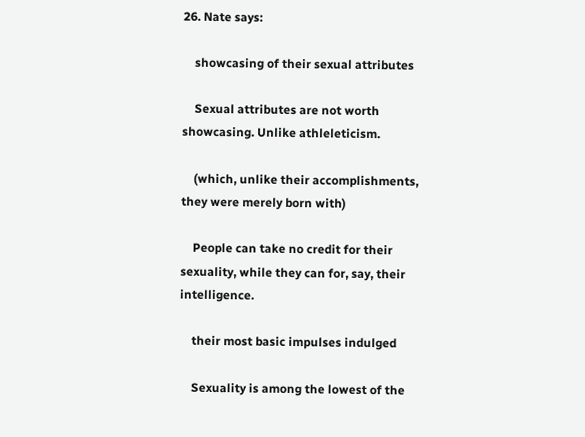26. Nate says:

    showcasing of their sexual attributes

    Sexual attributes are not worth showcasing. Unlike athleleticism.

    (which, unlike their accomplishments, they were merely born with)

    People can take no credit for their sexuality, while they can for, say, their intelligence.

    their most basic impulses indulged

    Sexuality is among the lowest of the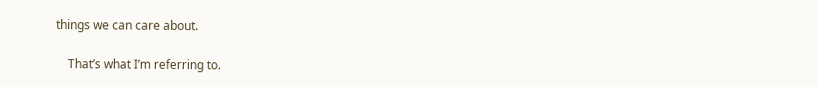things we can care about.

    That’s what I’m referring to.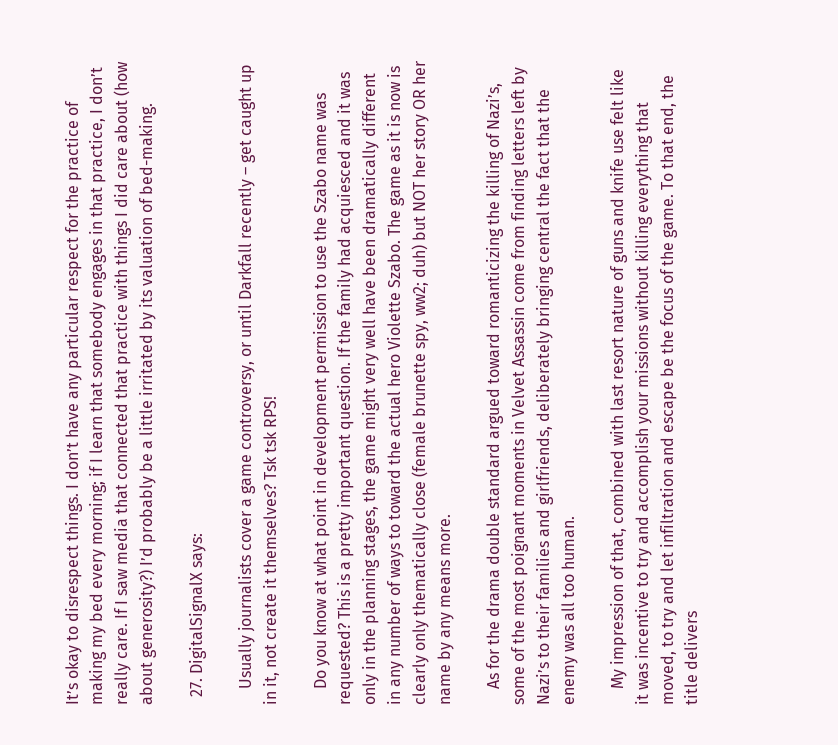It’s okay to disrespect things. I don’t have any particular respect for the practice of making my bed every morning; if I learn that somebody engages in that practice, I don’t really care. If I saw media that connected that practice with things I did care about (how about generosity?) I’d probably be a little irritated by its valuation of bed-making.

  27. DigitalSignalX says:

    Usually journalists cover a game controversy, or until Darkfall recently – get caught up in it, not create it themselves? Tsk tsk RPS!

    Do you know at what point in development permission to use the Szabo name was requested? This is a pretty important question. If the family had acquiesced and it was only in the planning stages, the game might very well have been dramatically different in any number of ways to toward the actual hero Violette Szabo. The game as it is now is clearly only thematically close (female brunette spy, ww2; duh) but NOT her story OR her name by any means more.

    As for the drama double standard argued toward romanticizing the killing of Nazi’s, some of the most poignant moments in Velvet Assassin come from finding letters left by Nazi’s to their families and girlfriends, deliberately bringing central the fact that the enemy was all too human.

    My impression of that, combined with last resort nature of guns and knife use felt like it was incentive to try and accomplish your missions without killing everything that moved, to try and let infiltration and escape be the focus of the game. To that end, the title delivers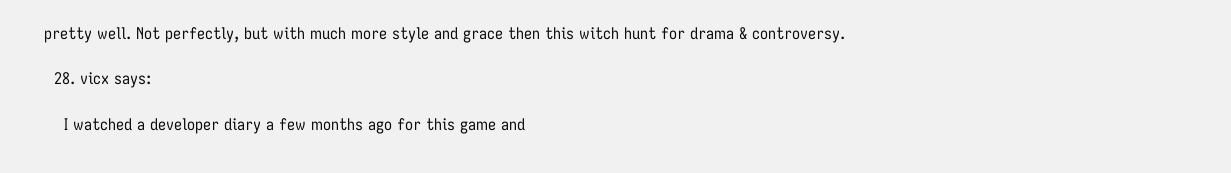pretty well. Not perfectly, but with much more style and grace then this witch hunt for drama & controversy.

  28. vicx says:

    I watched a developer diary a few months ago for this game and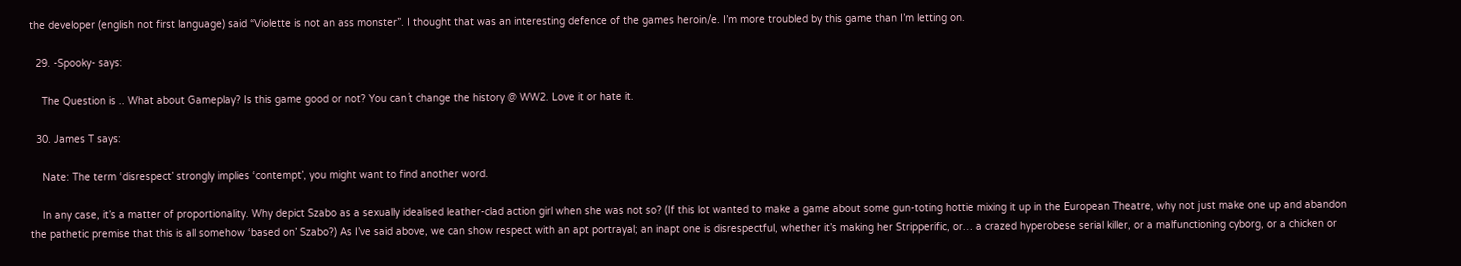the developer (english not first language) said “Violette is not an ass monster”. I thought that was an interesting defence of the games heroin/e. I’m more troubled by this game than I’m letting on.

  29. -Spooky- says:

    The Question is .. What about Gameplay? Is this game good or not? You can´t change the history @ WW2. Love it or hate it.

  30. James T says:

    Nate: The term ‘disrespect’ strongly implies ‘contempt’, you might want to find another word.

    In any case, it’s a matter of proportionality. Why depict Szabo as a sexually idealised leather-clad action girl when she was not so? (If this lot wanted to make a game about some gun-toting hottie mixing it up in the European Theatre, why not just make one up and abandon the pathetic premise that this is all somehow ‘based on’ Szabo?) As I’ve said above, we can show respect with an apt portrayal; an inapt one is disrespectful, whether it’s making her Stripperific, or… a crazed hyperobese serial killer, or a malfunctioning cyborg, or a chicken or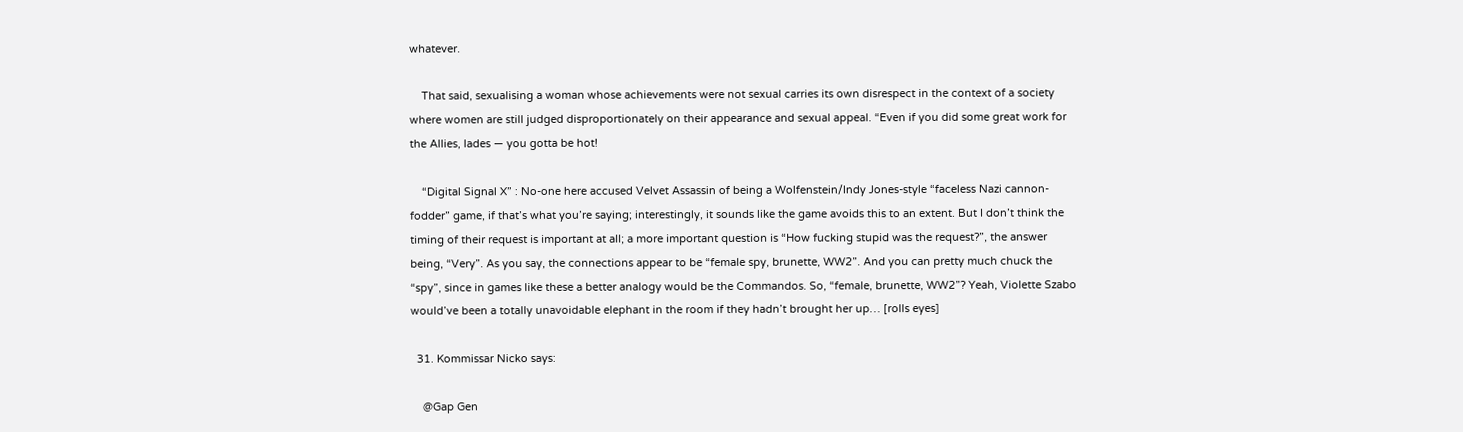whatever.

    That said, sexualising a woman whose achievements were not sexual carries its own disrespect in the context of a society where women are still judged disproportionately on their appearance and sexual appeal. “Even if you did some great work for the Allies, lades — you gotta be hot!

    “Digital Signal X” : No-one here accused Velvet Assassin of being a Wolfenstein/Indy Jones-style “faceless Nazi cannon-fodder” game, if that’s what you’re saying; interestingly, it sounds like the game avoids this to an extent. But I don’t think the timing of their request is important at all; a more important question is “How fucking stupid was the request?”, the answer being, “Very”. As you say, the connections appear to be “female spy, brunette, WW2”. And you can pretty much chuck the “spy”, since in games like these a better analogy would be the Commandos. So, “female, brunette, WW2”? Yeah, Violette Szabo would’ve been a totally unavoidable elephant in the room if they hadn’t brought her up… [rolls eyes]

  31. Kommissar Nicko says:

    @Gap Gen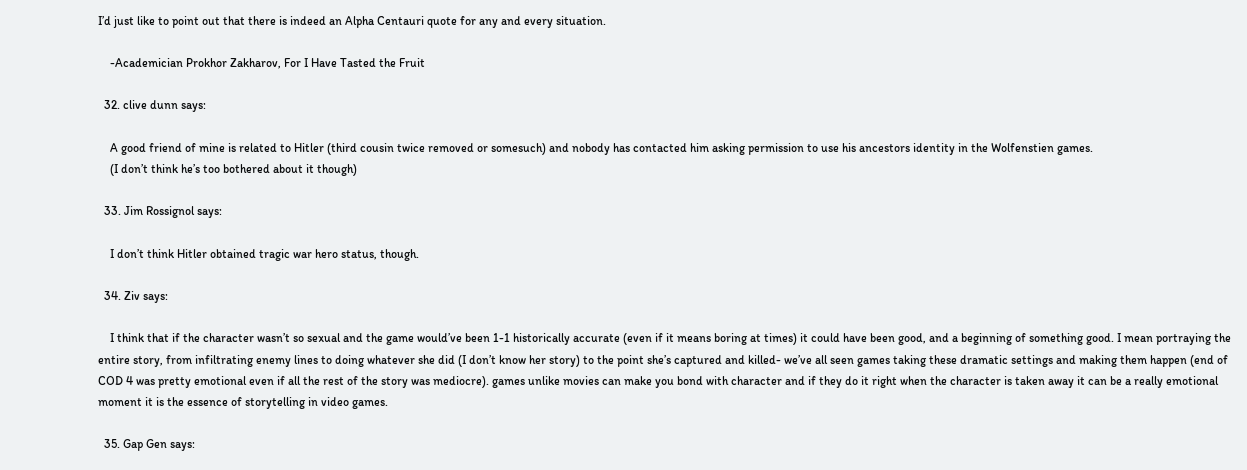I’d just like to point out that there is indeed an Alpha Centauri quote for any and every situation.

    -Academician Prokhor Zakharov, For I Have Tasted the Fruit

  32. clive dunn says:

    A good friend of mine is related to Hitler (third cousin twice removed or somesuch) and nobody has contacted him asking permission to use his ancestors identity in the Wolfenstien games.
    (I don’t think he’s too bothered about it though)

  33. Jim Rossignol says:

    I don’t think Hitler obtained tragic war hero status, though.

  34. Ziv says:

    I think that if the character wasn’t so sexual and the game would’ve been 1-1 historically accurate (even if it means boring at times) it could have been good, and a beginning of something good. I mean portraying the entire story, from infiltrating enemy lines to doing whatever she did (I don’t know her story) to the point she’s captured and killed- we’ve all seen games taking these dramatic settings and making them happen (end of COD 4 was pretty emotional even if all the rest of the story was mediocre). games unlike movies can make you bond with character and if they do it right when the character is taken away it can be a really emotional moment it is the essence of storytelling in video games.

  35. Gap Gen says: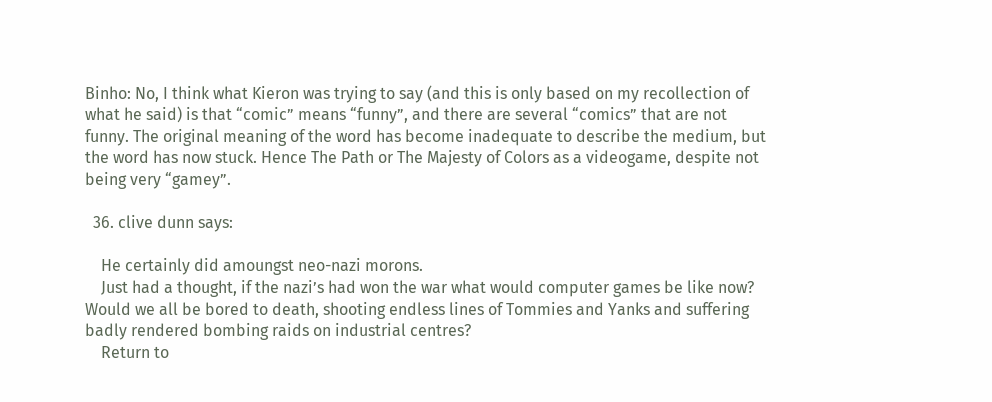Binho: No, I think what Kieron was trying to say (and this is only based on my recollection of what he said) is that “comic” means “funny”, and there are several “comics” that are not funny. The original meaning of the word has become inadequate to describe the medium, but the word has now stuck. Hence The Path or The Majesty of Colors as a videogame, despite not being very “gamey”.

  36. clive dunn says:

    He certainly did amoungst neo-nazi morons.
    Just had a thought, if the nazi’s had won the war what would computer games be like now? Would we all be bored to death, shooting endless lines of Tommies and Yanks and suffering badly rendered bombing raids on industrial centres?
    Return to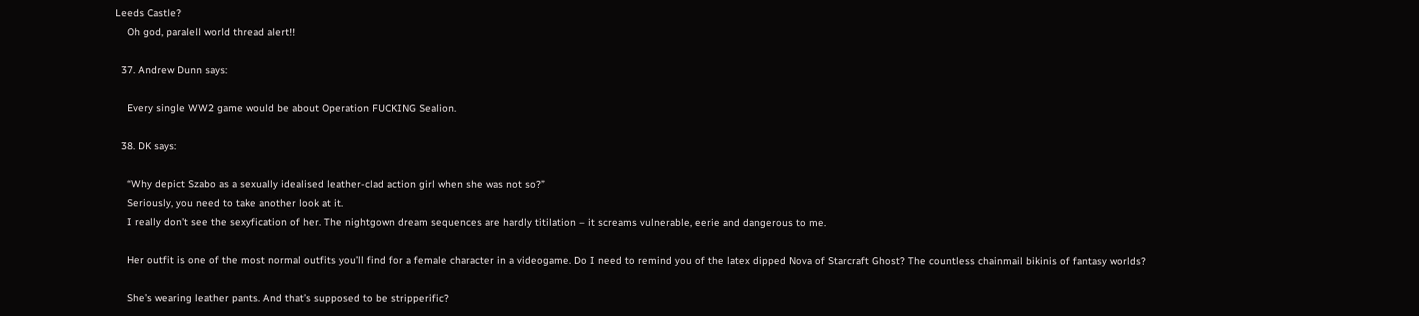Leeds Castle?
    Oh god, paralell world thread alert!!

  37. Andrew Dunn says:

    Every single WW2 game would be about Operation FUCKING Sealion.

  38. DK says:

    “Why depict Szabo as a sexually idealised leather-clad action girl when she was not so?”
    Seriously, you need to take another look at it.
    I really don’t see the sexyfication of her. The nightgown dream sequences are hardly titilation – it screams vulnerable, eerie and dangerous to me.

    Her outfit is one of the most normal outfits you’ll find for a female character in a videogame. Do I need to remind you of the latex dipped Nova of Starcraft Ghost? The countless chainmail bikinis of fantasy worlds?

    She’s wearing leather pants. And that’s supposed to be stripperific?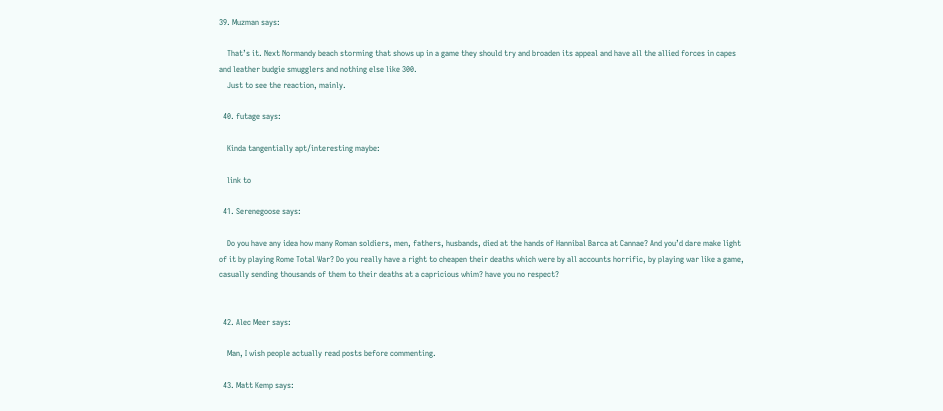39. Muzman says:

    That’s it. Next Normandy beach storming that shows up in a game they should try and broaden its appeal and have all the allied forces in capes and leather budgie smugglers and nothing else like 300.
    Just to see the reaction, mainly.

  40. futage says:

    Kinda tangentially apt/interesting maybe:

    link to

  41. Serenegoose says:

    Do you have any idea how many Roman soldiers, men, fathers, husbands, died at the hands of Hannibal Barca at Cannae? And you’d dare make light of it by playing Rome Total War? Do you really have a right to cheapen their deaths which were by all accounts horrific, by playing war like a game, casually sending thousands of them to their deaths at a capricious whim? have you no respect?


  42. Alec Meer says:

    Man, I wish people actually read posts before commenting.

  43. Matt Kemp says: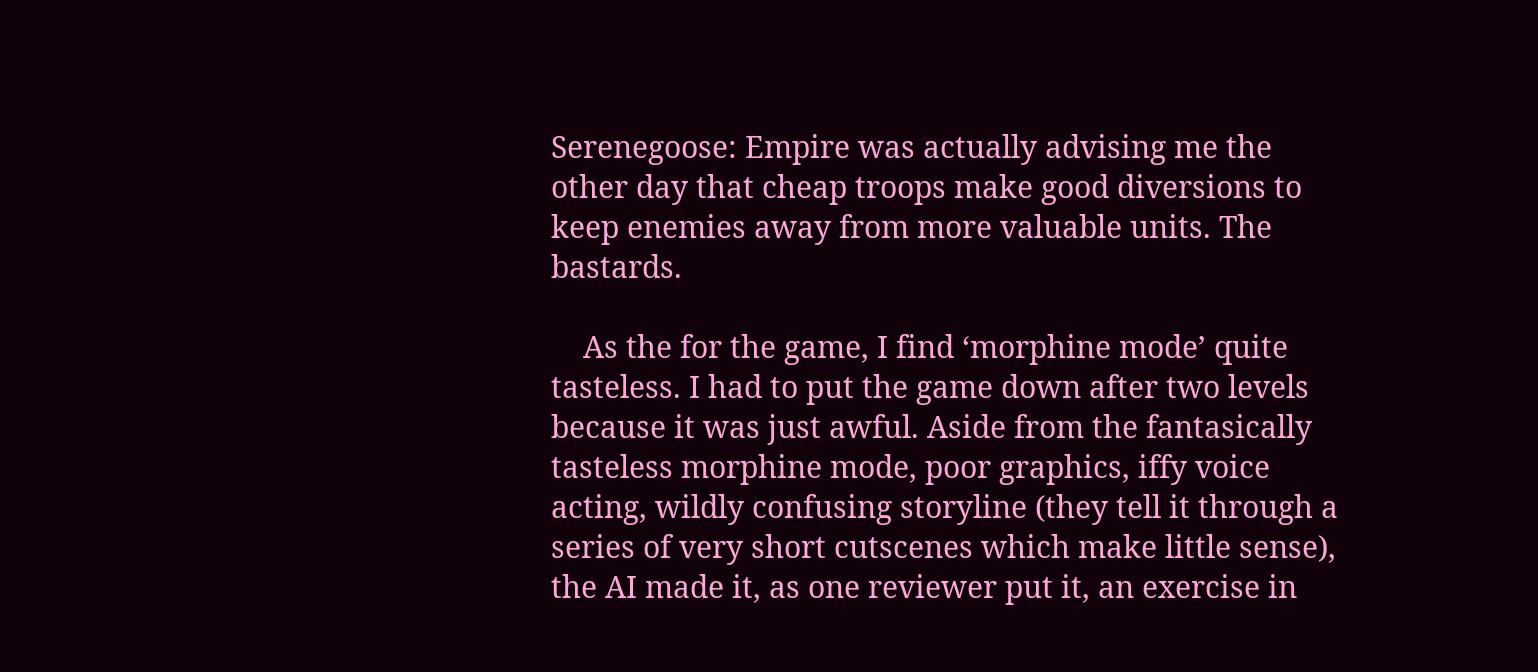Serenegoose: Empire was actually advising me the other day that cheap troops make good diversions to keep enemies away from more valuable units. The bastards.

    As the for the game, I find ‘morphine mode’ quite tasteless. I had to put the game down after two levels because it was just awful. Aside from the fantasically tasteless morphine mode, poor graphics, iffy voice acting, wildly confusing storyline (they tell it through a series of very short cutscenes which make little sense), the AI made it, as one reviewer put it, an exercise in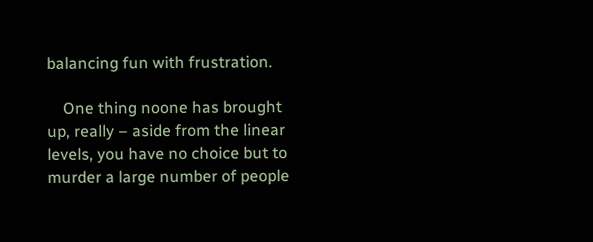balancing fun with frustration.

    One thing noone has brought up, really – aside from the linear levels, you have no choice but to murder a large number of people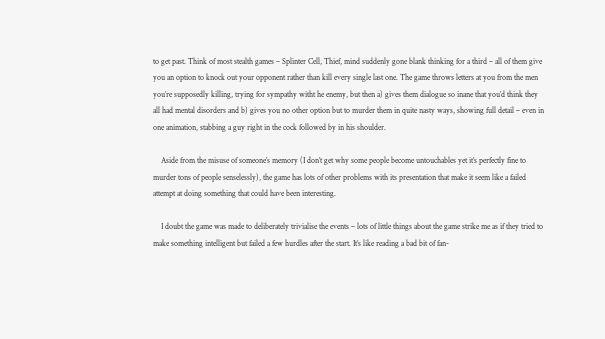to get past. Think of most stealth games – Splinter Cell, Thief, mind suddenly gone blank thinking for a third – all of them give you an option to knock out your opponent rather than kill every single last one. The game throws letters at you from the men you’re supposedly killing, trying for sympathy witht he enemy, but then a) gives them dialogue so inane that you’d think they all had mental disorders and b) gives you no other option but to murder them in quite nasty ways, showing full detail – even in one animation, stabbing a guy right in the cock followed by in his shoulder.

    Aside from the misuse of someone’s memory (I don’t get why some people become untouchables yet it’s perfectly fine to murder tons of people senselessly), the game has lots of other problems with its presentation that make it seem like a failed attempt at doing something that could have been interesting.

    I doubt the game was made to deliberately trivialise the events – lots of little things about the game strike me as if they tried to make something intelligent but failed a few hurdles after the start. It’s like reading a bad bit of fan-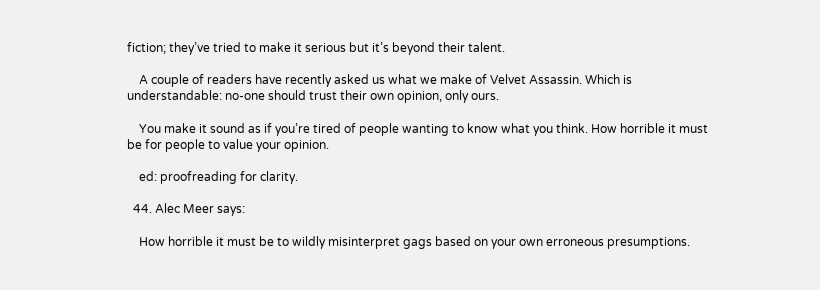fiction; they’ve tried to make it serious but it’s beyond their talent.

    A couple of readers have recently asked us what we make of Velvet Assassin. Which is understandable: no-one should trust their own opinion, only ours.

    You make it sound as if you’re tired of people wanting to know what you think. How horrible it must be for people to value your opinion.

    ed: proofreading for clarity.

  44. Alec Meer says:

    How horrible it must be to wildly misinterpret gags based on your own erroneous presumptions.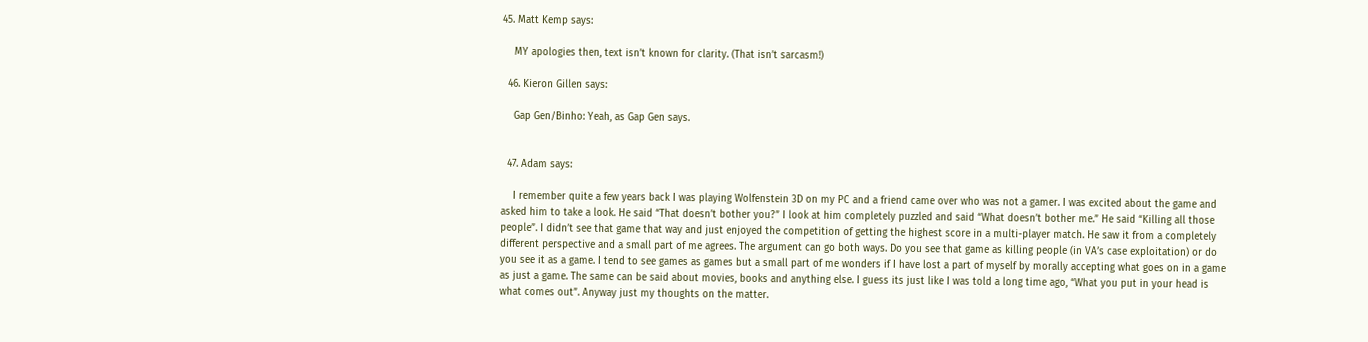45. Matt Kemp says:

    MY apologies then, text isn’t known for clarity. (That isn’t sarcasm!)

  46. Kieron Gillen says:

    Gap Gen/Binho: Yeah, as Gap Gen says.


  47. Adam says:

    I remember quite a few years back I was playing Wolfenstein 3D on my PC and a friend came over who was not a gamer. I was excited about the game and asked him to take a look. He said “That doesn’t bother you?” I look at him completely puzzled and said “What doesn’t bother me.” He said “Killing all those people”. I didn’t see that game that way and just enjoyed the competition of getting the highest score in a multi-player match. He saw it from a completely different perspective and a small part of me agrees. The argument can go both ways. Do you see that game as killing people (in VA’s case exploitation) or do you see it as a game. I tend to see games as games but a small part of me wonders if I have lost a part of myself by morally accepting what goes on in a game as just a game. The same can be said about movies, books and anything else. I guess its just like I was told a long time ago, “What you put in your head is what comes out”. Anyway just my thoughts on the matter.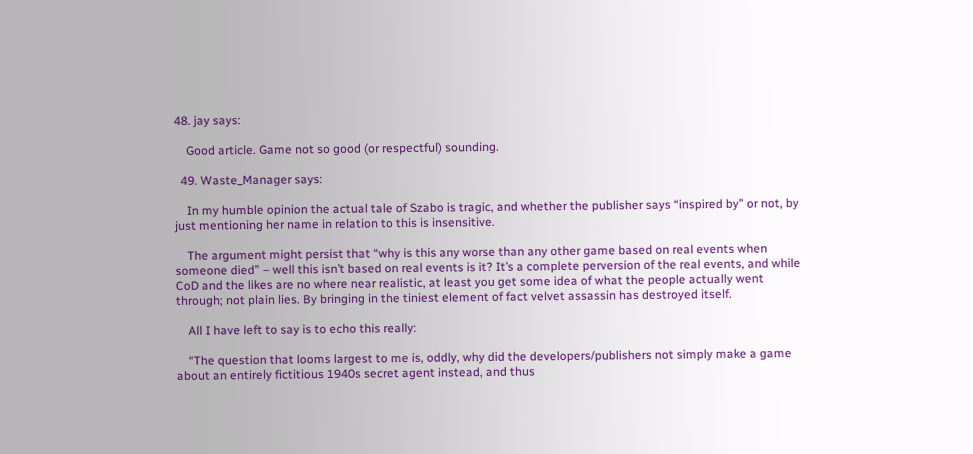48. jay says:

    Good article. Game not so good (or respectful) sounding.

  49. Waste_Manager says:

    In my humble opinion the actual tale of Szabo is tragic, and whether the publisher says “inspired by” or not, by just mentioning her name in relation to this is insensitive.

    The argument might persist that “why is this any worse than any other game based on real events when someone died” – well this isn’t based on real events is it? It’s a complete perversion of the real events, and while CoD and the likes are no where near realistic, at least you get some idea of what the people actually went through; not plain lies. By bringing in the tiniest element of fact velvet assassin has destroyed itself.

    All I have left to say is to echo this really:

    “The question that looms largest to me is, oddly, why did the developers/publishers not simply make a game about an entirely fictitious 1940s secret agent instead, and thus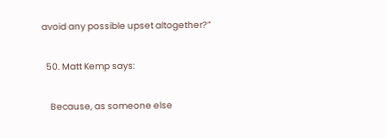avoid any possible upset altogether?”

  50. Matt Kemp says:

    Because, as someone else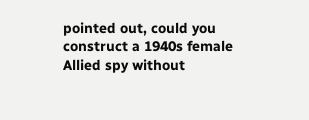pointed out, could you construct a 1940s female Allied spy without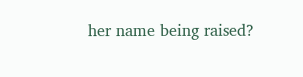her name being raised?